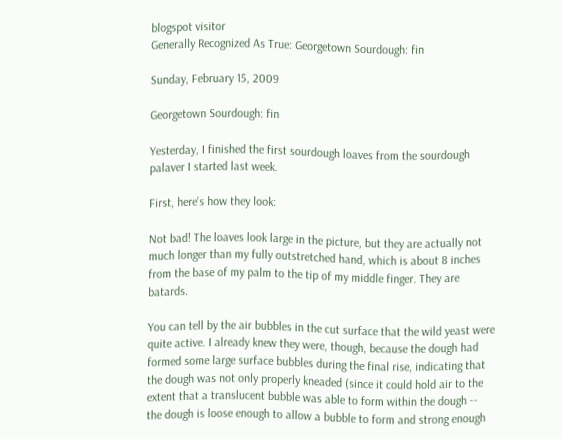blogspot visitor
Generally Recognized As True: Georgetown Sourdough: fin

Sunday, February 15, 2009

Georgetown Sourdough: fin

Yesterday, I finished the first sourdough loaves from the sourdough palaver I started last week.

First, here's how they look:

Not bad! The loaves look large in the picture, but they are actually not much longer than my fully outstretched hand, which is about 8 inches from the base of my palm to the tip of my middle finger. They are batards.

You can tell by the air bubbles in the cut surface that the wild yeast were quite active. I already knew they were, though, because the dough had formed some large surface bubbles during the final rise, indicating that the dough was not only properly kneaded (since it could hold air to the extent that a translucent bubble was able to form within the dough -- the dough is loose enough to allow a bubble to form and strong enough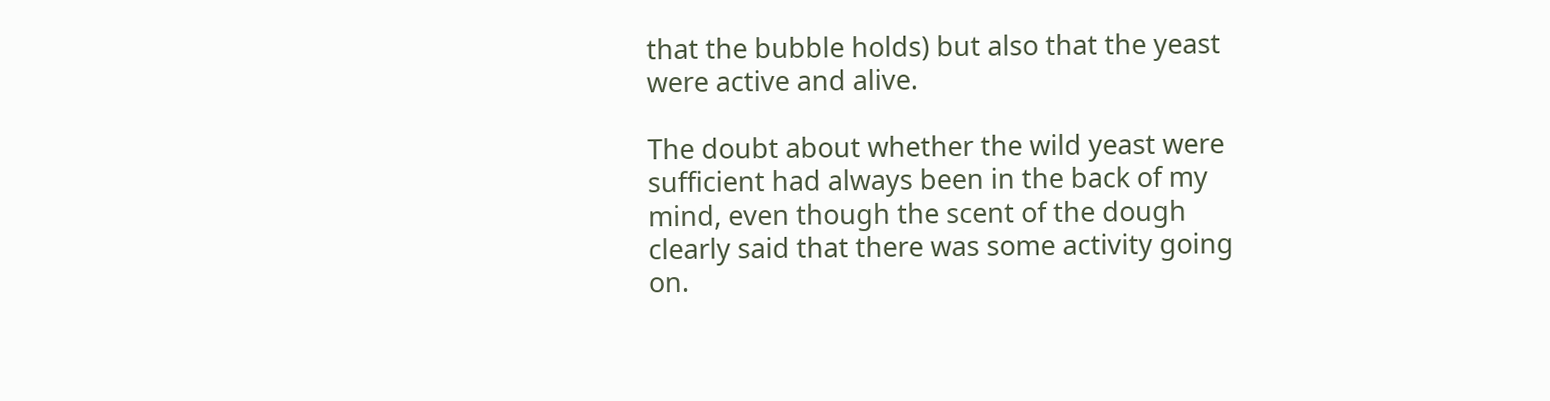that the bubble holds) but also that the yeast were active and alive.

The doubt about whether the wild yeast were sufficient had always been in the back of my mind, even though the scent of the dough clearly said that there was some activity going on.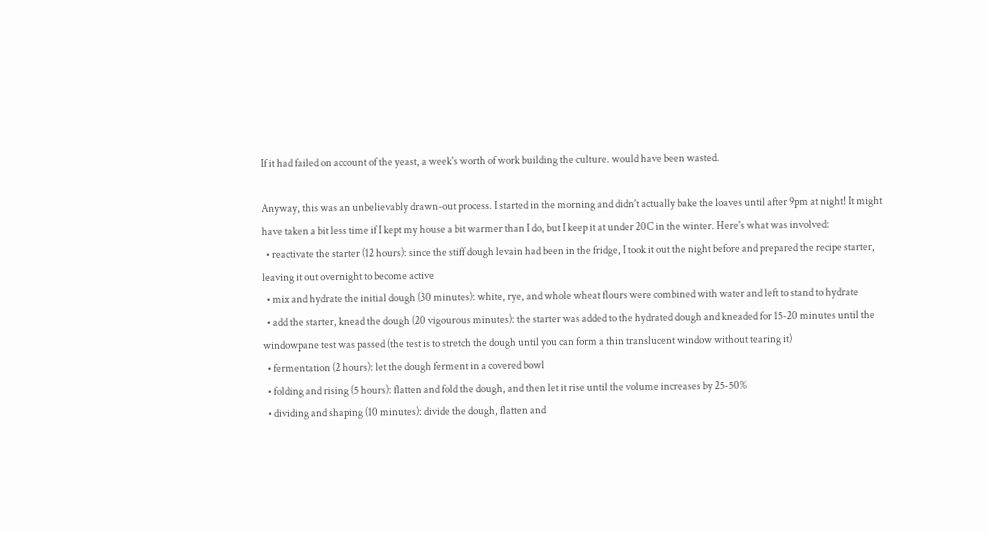If it had failed on account of the yeast, a week's worth of work building the culture. would have been wasted.

Anyway, this was an unbelievably drawn-out process. I started in the morning and didn't actually bake the loaves until after 9pm at night! It might have taken a bit less time if I kept my house a bit warmer than I do, but I keep it at under 20C in the winter. Here's what was involved:
  • reactivate the starter (12 hours): since the stiff dough levain had been in the fridge, I took it out the night before and prepared the recipe starter, leaving it out overnight to become active
  • mix and hydrate the initial dough (30 minutes): white, rye, and whole wheat flours were combined with water and left to stand to hydrate
  • add the starter, knead the dough (20 vigourous minutes): the starter was added to the hydrated dough and kneaded for 15-20 minutes until the windowpane test was passed (the test is to stretch the dough until you can form a thin translucent window without tearing it)
  • fermentation (2 hours): let the dough ferment in a covered bowl
  • folding and rising (5 hours): flatten and fold the dough, and then let it rise until the volume increases by 25-50%
  • dividing and shaping (10 minutes): divide the dough, flatten and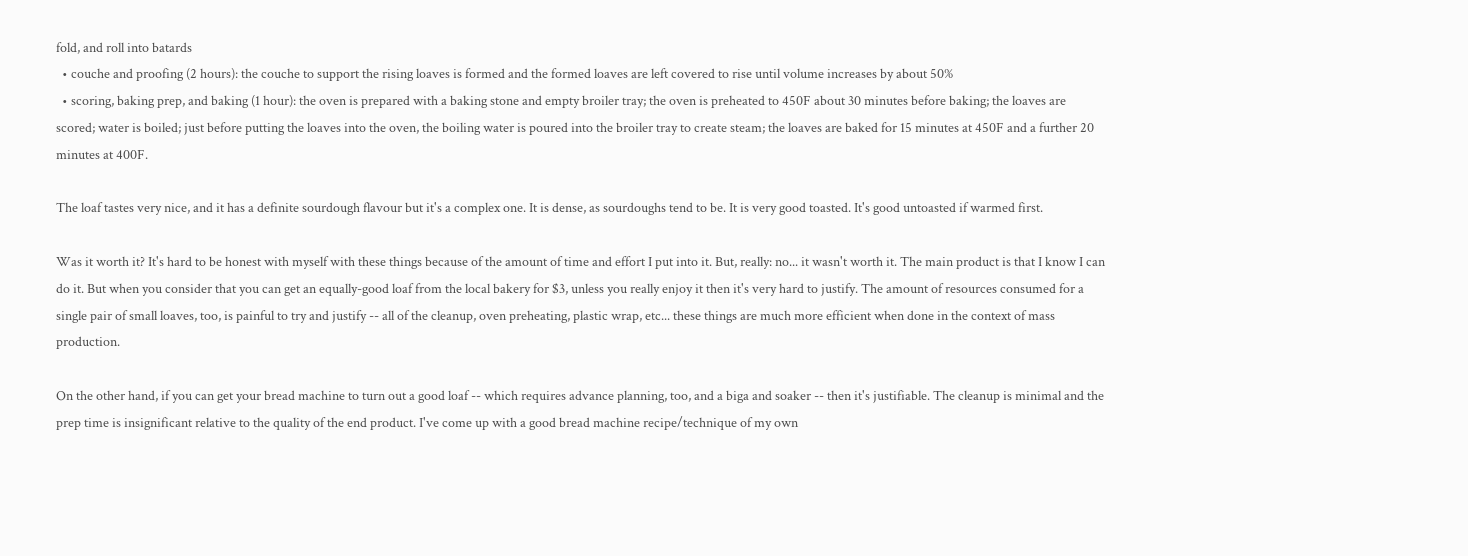fold, and roll into batards
  • couche and proofing (2 hours): the couche to support the rising loaves is formed and the formed loaves are left covered to rise until volume increases by about 50%
  • scoring, baking prep, and baking (1 hour): the oven is prepared with a baking stone and empty broiler tray; the oven is preheated to 450F about 30 minutes before baking; the loaves are scored; water is boiled; just before putting the loaves into the oven, the boiling water is poured into the broiler tray to create steam; the loaves are baked for 15 minutes at 450F and a further 20 minutes at 400F.

The loaf tastes very nice, and it has a definite sourdough flavour but it's a complex one. It is dense, as sourdoughs tend to be. It is very good toasted. It's good untoasted if warmed first.

Was it worth it? It's hard to be honest with myself with these things because of the amount of time and effort I put into it. But, really: no... it wasn't worth it. The main product is that I know I can do it. But when you consider that you can get an equally-good loaf from the local bakery for $3, unless you really enjoy it then it's very hard to justify. The amount of resources consumed for a single pair of small loaves, too, is painful to try and justify -- all of the cleanup, oven preheating, plastic wrap, etc... these things are much more efficient when done in the context of mass production.

On the other hand, if you can get your bread machine to turn out a good loaf -- which requires advance planning, too, and a biga and soaker -- then it's justifiable. The cleanup is minimal and the prep time is insignificant relative to the quality of the end product. I've come up with a good bread machine recipe/technique of my own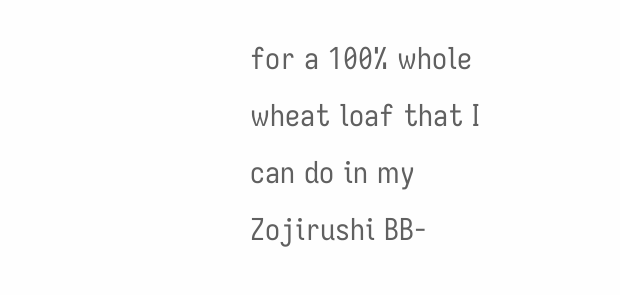for a 100% whole wheat loaf that I can do in my Zojirushi BB-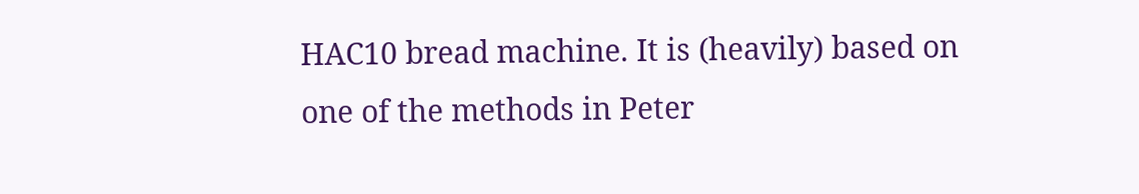HAC10 bread machine. It is (heavily) based on one of the methods in Peter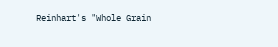Reinhart's "Whole Grain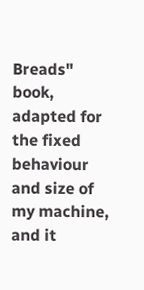Breads" book, adapted for the fixed behaviour and size of my machine, and it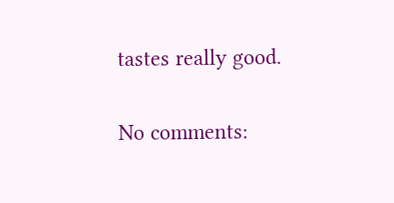tastes really good.

No comments: